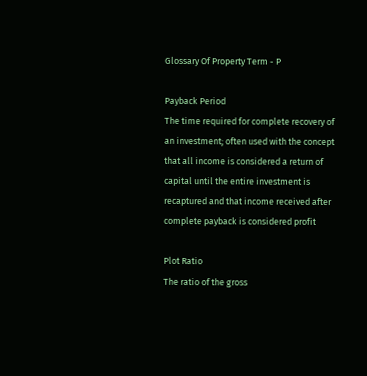Glossary Of Property Term - P

Payback Period
The time required for complete recovery of an investment; often used with the concept that all income is considered a return of capital until the entire investment is recaptured and that income received after complete payback is considered profit

Plot Ratio
The ratio of the gross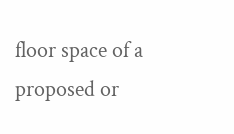floor space of a proposed or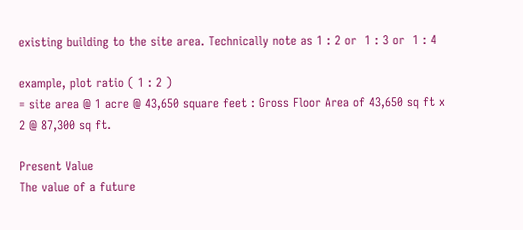existing building to the site area. Technically note as 1 : 2 or  1 : 3 or  1 : 4

example, plot ratio ( 1 : 2 )
= site area @ 1 acre @ 43,650 square feet : Gross Floor Area of 43,650 sq ft x 2 @ 87,300 sq ft.

Present Value
The value of a future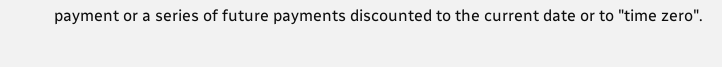payment or a series of future payments discounted to the current date or to "time zero".